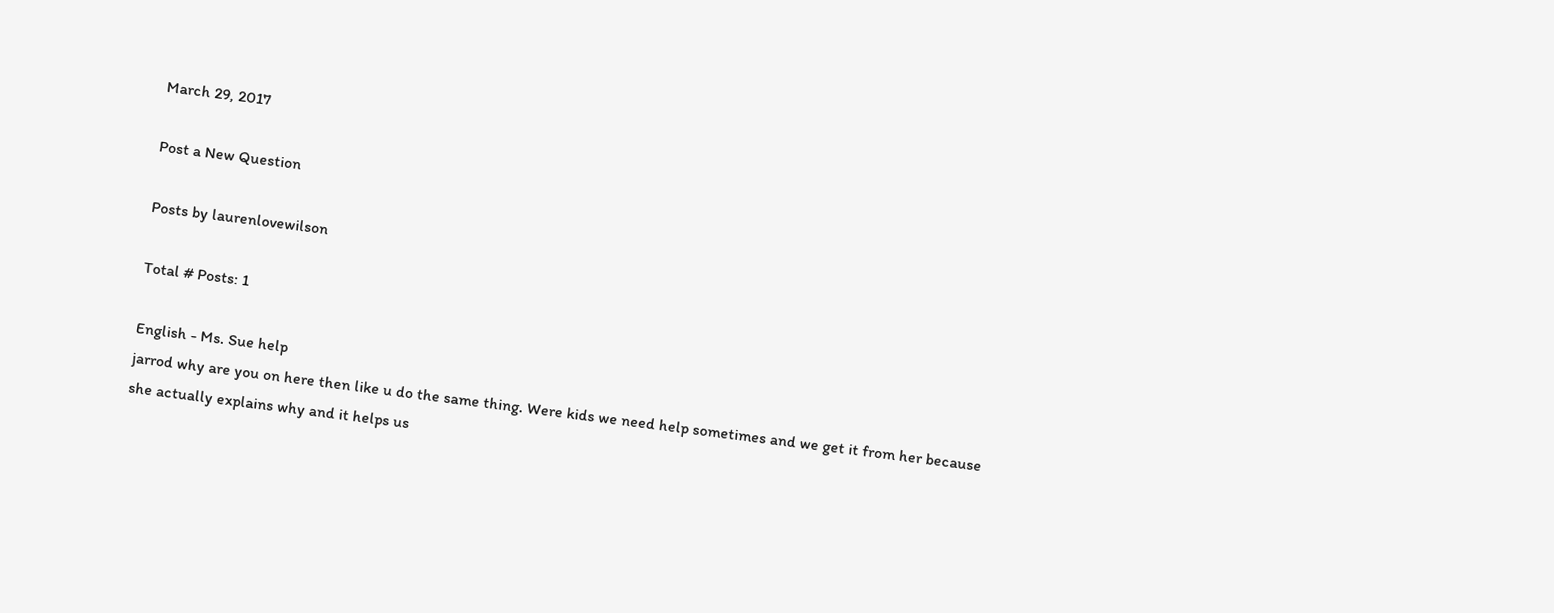March 29, 2017

Post a New Question

Posts by laurenlovewilson

Total # Posts: 1

English - Ms. Sue help
jarrod why are you on here then like u do the same thing. Were kids we need help sometimes and we get it from her because she actually explains why and it helps us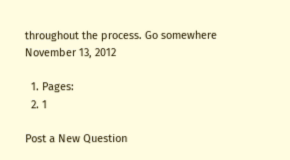throughout the process. Go somewhere
November 13, 2012

  1. Pages:
  2. 1

Post a New Question